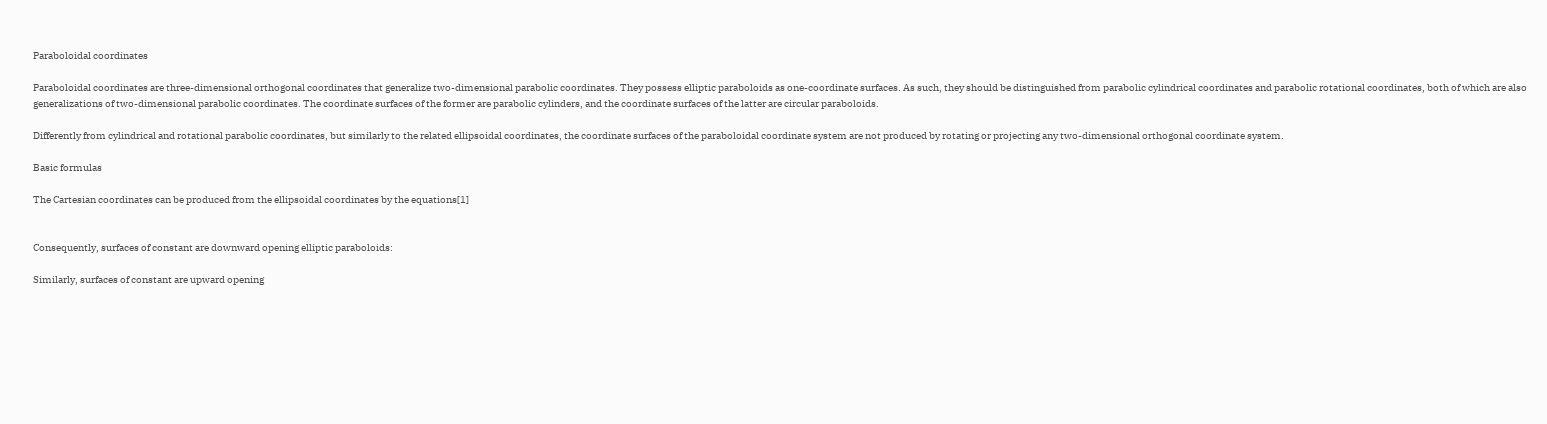Paraboloidal coordinates

Paraboloidal coordinates are three-dimensional orthogonal coordinates that generalize two-dimensional parabolic coordinates. They possess elliptic paraboloids as one-coordinate surfaces. As such, they should be distinguished from parabolic cylindrical coordinates and parabolic rotational coordinates, both of which are also generalizations of two-dimensional parabolic coordinates. The coordinate surfaces of the former are parabolic cylinders, and the coordinate surfaces of the latter are circular paraboloids.

Differently from cylindrical and rotational parabolic coordinates, but similarly to the related ellipsoidal coordinates, the coordinate surfaces of the paraboloidal coordinate system are not produced by rotating or projecting any two-dimensional orthogonal coordinate system.

Basic formulas

The Cartesian coordinates can be produced from the ellipsoidal coordinates by the equations[1]


Consequently, surfaces of constant are downward opening elliptic paraboloids:

Similarly, surfaces of constant are upward opening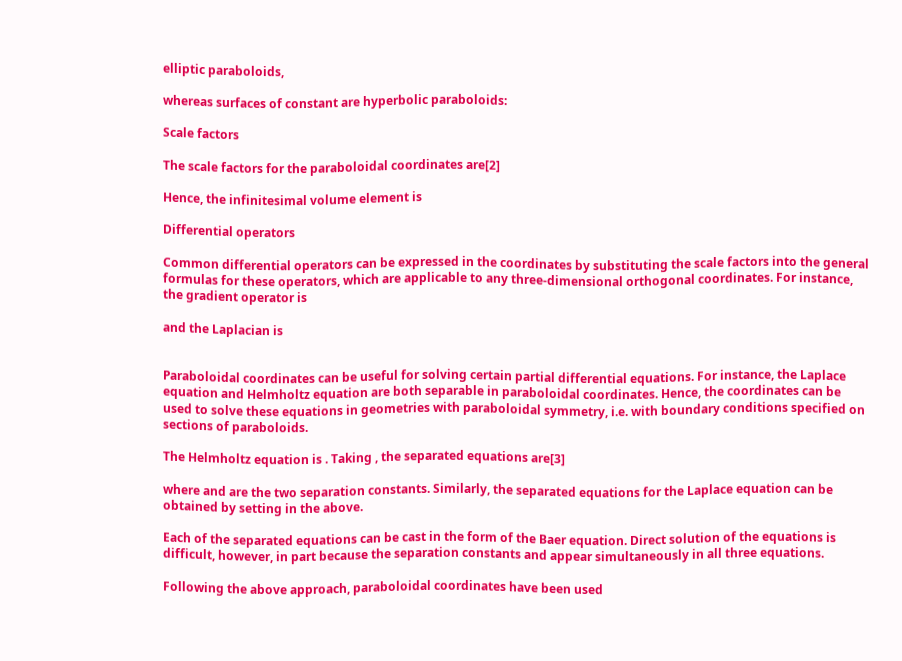elliptic paraboloids,

whereas surfaces of constant are hyperbolic paraboloids:

Scale factors

The scale factors for the paraboloidal coordinates are[2]

Hence, the infinitesimal volume element is

Differential operators

Common differential operators can be expressed in the coordinates by substituting the scale factors into the general formulas for these operators, which are applicable to any three-dimensional orthogonal coordinates. For instance, the gradient operator is

and the Laplacian is


Paraboloidal coordinates can be useful for solving certain partial differential equations. For instance, the Laplace equation and Helmholtz equation are both separable in paraboloidal coordinates. Hence, the coordinates can be used to solve these equations in geometries with paraboloidal symmetry, i.e. with boundary conditions specified on sections of paraboloids.

The Helmholtz equation is . Taking , the separated equations are[3]

where and are the two separation constants. Similarly, the separated equations for the Laplace equation can be obtained by setting in the above.

Each of the separated equations can be cast in the form of the Baer equation. Direct solution of the equations is difficult, however, in part because the separation constants and appear simultaneously in all three equations.

Following the above approach, paraboloidal coordinates have been used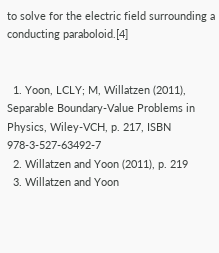to solve for the electric field surrounding a conducting paraboloid.[4]


  1. Yoon, LCLY; M, Willatzen (2011), Separable Boundary-Value Problems in Physics, Wiley-VCH, p. 217, ISBN 978-3-527-63492-7
  2. Willatzen and Yoon (2011), p. 219
  3. Willatzen and Yoon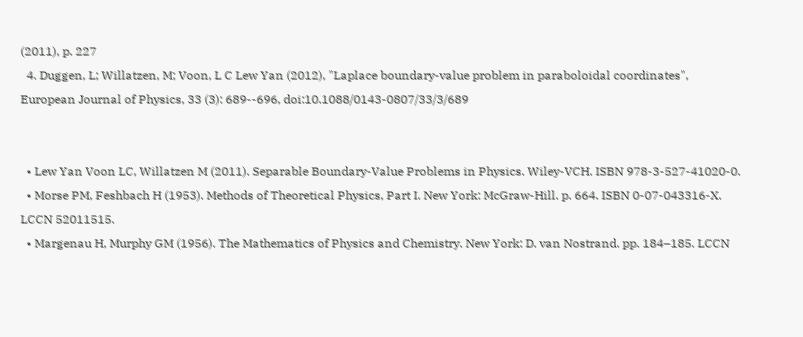(2011), p. 227
  4. Duggen, L; Willatzen, M; Voon, L C Lew Yan (2012), "Laplace boundary-value problem in paraboloidal coordinates", European Journal of Physics, 33 (3): 689--696, doi:10.1088/0143-0807/33/3/689


  • Lew Yan Voon LC, Willatzen M (2011). Separable Boundary-Value Problems in Physics. Wiley-VCH. ISBN 978-3-527-41020-0.
  • Morse PM, Feshbach H (1953). Methods of Theoretical Physics, Part I. New York: McGraw-Hill. p. 664. ISBN 0-07-043316-X. LCCN 52011515.
  • Margenau H, Murphy GM (1956). The Mathematics of Physics and Chemistry. New York: D. van Nostrand. pp. 184–185. LCCN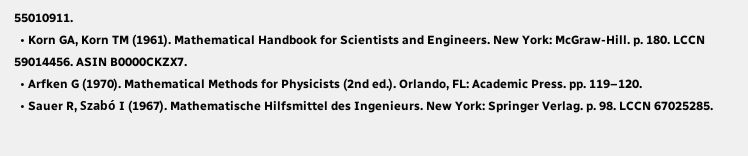55010911.
  • Korn GA, Korn TM (1961). Mathematical Handbook for Scientists and Engineers. New York: McGraw-Hill. p. 180. LCCN 59014456. ASIN B0000CKZX7.
  • Arfken G (1970). Mathematical Methods for Physicists (2nd ed.). Orlando, FL: Academic Press. pp. 119–120.
  • Sauer R, Szabó I (1967). Mathematische Hilfsmittel des Ingenieurs. New York: Springer Verlag. p. 98. LCCN 67025285.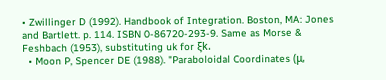• Zwillinger D (1992). Handbook of Integration. Boston, MA: Jones and Bartlett. p. 114. ISBN 0-86720-293-9. Same as Morse & Feshbach (1953), substituting uk for ξk.
  • Moon P, Spencer DE (1988). "Paraboloidal Coordinates (μ,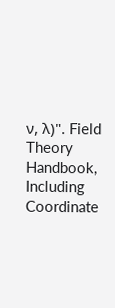ν, λ)". Field Theory Handbook, Including Coordinate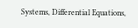Systems, Differential Equations,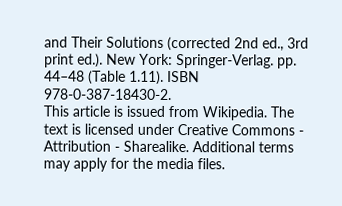and Their Solutions (corrected 2nd ed., 3rd print ed.). New York: Springer-Verlag. pp. 44–48 (Table 1.11). ISBN 978-0-387-18430-2.
This article is issued from Wikipedia. The text is licensed under Creative Commons - Attribution - Sharealike. Additional terms may apply for the media files.